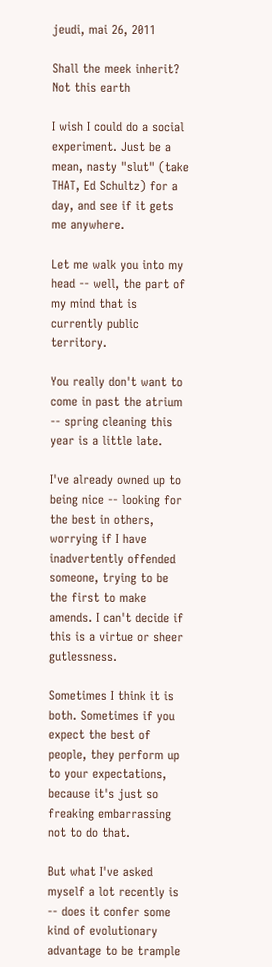jeudi, mai 26, 2011

Shall the meek inherit? Not this earth

I wish I could do a social experiment. Just be a mean, nasty "slut" (take THAT, Ed Schultz) for a day, and see if it gets me anywhere.

Let me walk you into my head -- well, the part of my mind that is currently public territory.

You really don't want to come in past the atrium -- spring cleaning this year is a little late.

I've already owned up to being nice -- looking for the best in others, worrying if I have inadvertently offended someone, trying to be the first to make amends. I can't decide if this is a virtue or sheer gutlessness.

Sometimes I think it is both. Sometimes if you expect the best of people, they perform up to your expectations, because it's just so freaking embarrassing not to do that.

But what I've asked myself a lot recently is -- does it confer some kind of evolutionary advantage to be trample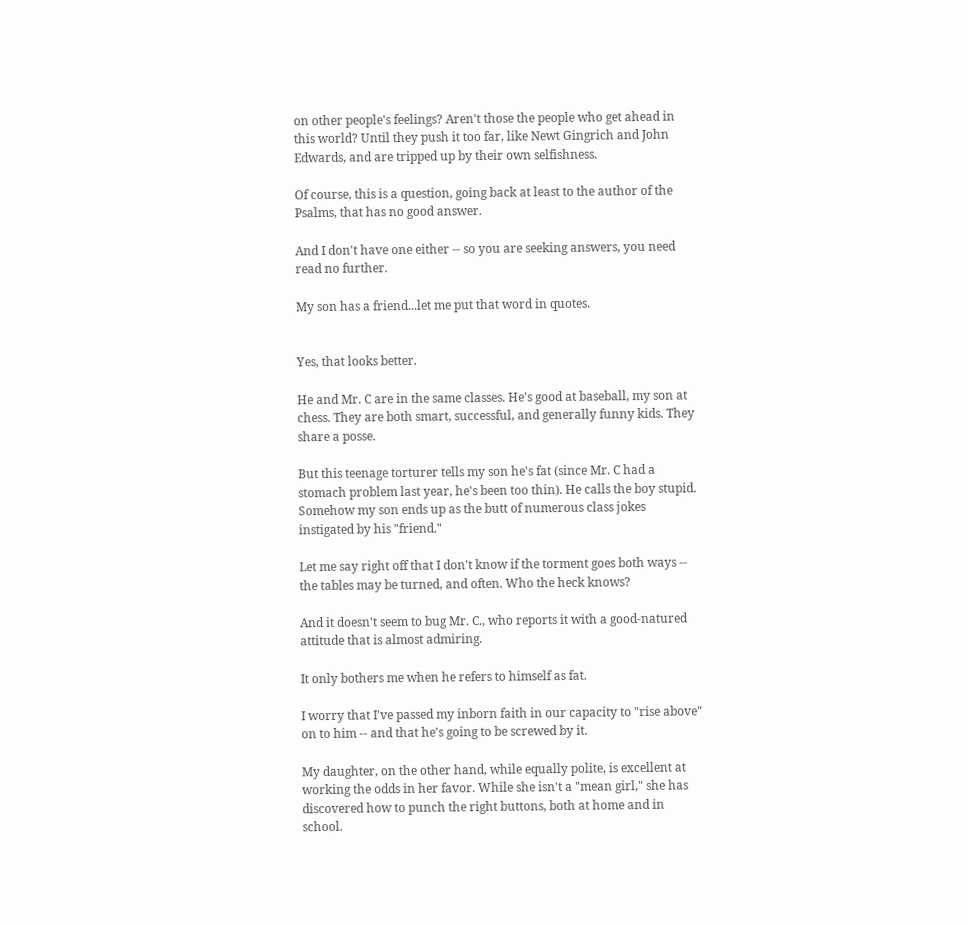on other people's feelings? Aren't those the people who get ahead in this world? Until they push it too far, like Newt Gingrich and John Edwards, and are tripped up by their own selfishness.

Of course, this is a question, going back at least to the author of the Psalms, that has no good answer.

And I don't have one either -- so you are seeking answers, you need read no further.

My son has a friend...let me put that word in quotes.


Yes, that looks better.

He and Mr. C are in the same classes. He's good at baseball, my son at chess. They are both smart, successful, and generally funny kids. They share a posse.

But this teenage torturer tells my son he's fat (since Mr. C had a stomach problem last year, he's been too thin). He calls the boy stupid. Somehow my son ends up as the butt of numerous class jokes instigated by his "friend."

Let me say right off that I don't know if the torment goes both ways -- the tables may be turned, and often. Who the heck knows?

And it doesn't seem to bug Mr. C., who reports it with a good-natured attitude that is almost admiring.

It only bothers me when he refers to himself as fat.

I worry that I've passed my inborn faith in our capacity to "rise above" on to him -- and that he's going to be screwed by it.

My daughter, on the other hand, while equally polite, is excellent at working the odds in her favor. While she isn't a "mean girl," she has discovered how to punch the right buttons, both at home and in school.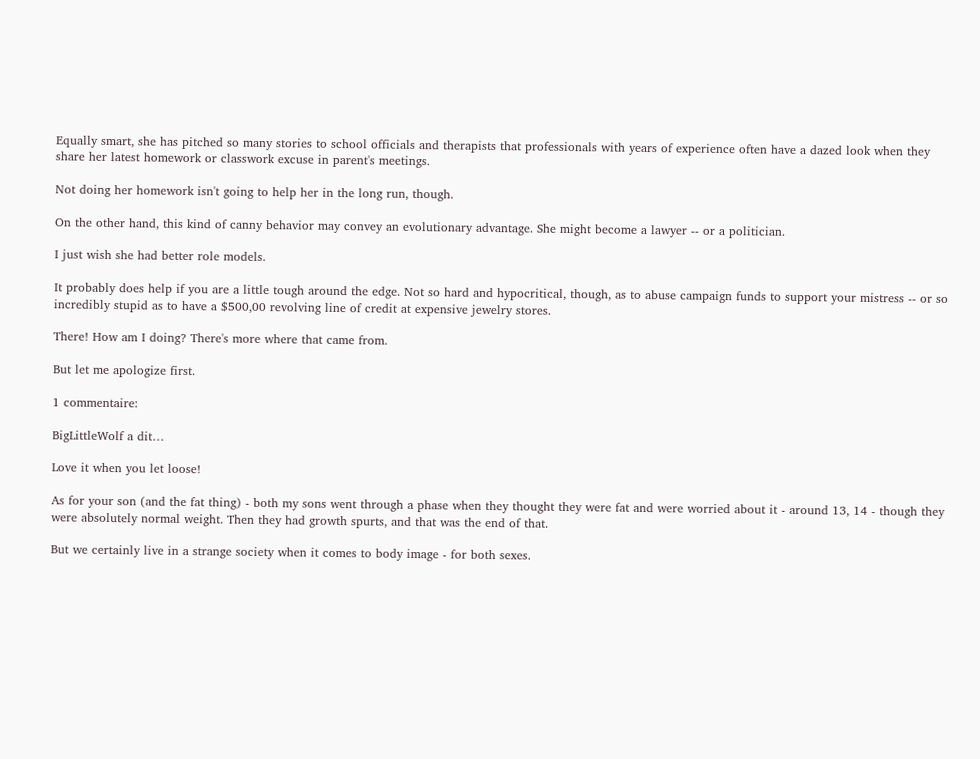Equally smart, she has pitched so many stories to school officials and therapists that professionals with years of experience often have a dazed look when they share her latest homework or classwork excuse in parent's meetings.

Not doing her homework isn't going to help her in the long run, though.

On the other hand, this kind of canny behavior may convey an evolutionary advantage. She might become a lawyer -- or a politician.

I just wish she had better role models.

It probably does help if you are a little tough around the edge. Not so hard and hypocritical, though, as to abuse campaign funds to support your mistress -- or so incredibly stupid as to have a $500,00 revolving line of credit at expensive jewelry stores.

There! How am I doing? There's more where that came from.

But let me apologize first.

1 commentaire:

BigLittleWolf a dit…

Love it when you let loose!

As for your son (and the fat thing) - both my sons went through a phase when they thought they were fat and were worried about it - around 13, 14 - though they were absolutely normal weight. Then they had growth spurts, and that was the end of that.

But we certainly live in a strange society when it comes to body image - for both sexes.